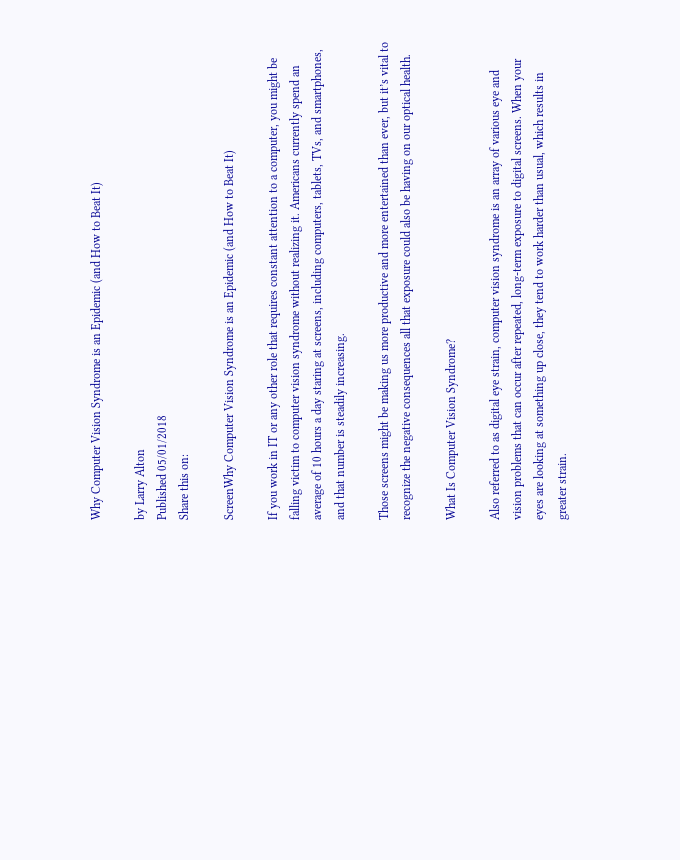Why Computer Vision Syndrome is an Epidemic (and How to Beat It)

by Larry Alton
Published 05/01/2018
Share this on:

ScreenWhy Computer Vision Syndrome is an Epidemic (and How to Beat It)

If you work in IT or any other role that requires constant attention to a computer, you might be falling victim to computer vision syndrome without realizing it. Americans currently spend an average of 10 hours a day staring at screens, including computers, tablets, TVs, and smartphones, and that number is steadily increasing.

Those screens might be making us more productive and more entertained than ever, but it’s vital to recognize the negative consequences all that exposure could also be having on our optical health.

What Is Computer Vision Syndrome?

Also referred to as digital eye strain, computer vision syndrome is an array of various eye and vision problems that can occur after repeated, long-term exposure to digital screens. When your eyes are looking at something up close, they tend to work harder than usual, which results in greater strain.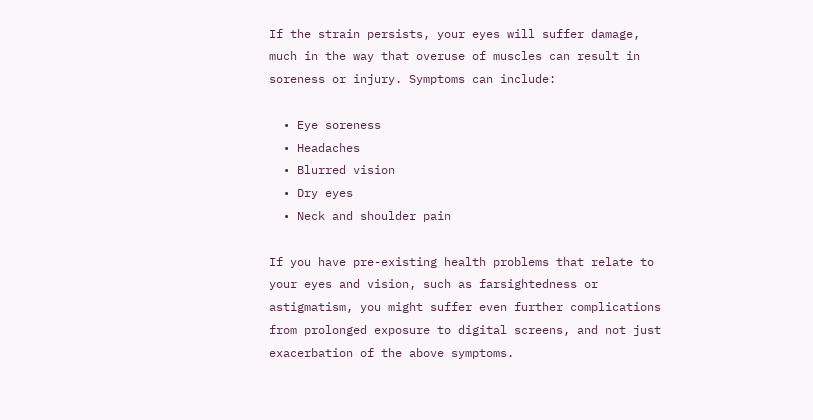If the strain persists, your eyes will suffer damage, much in the way that overuse of muscles can result in soreness or injury. Symptoms can include:

  • Eye soreness
  • Headaches
  • Blurred vision
  • Dry eyes
  • Neck and shoulder pain

If you have pre-existing health problems that relate to your eyes and vision, such as farsightedness or astigmatism, you might suffer even further complications from prolonged exposure to digital screens, and not just exacerbation of the above symptoms.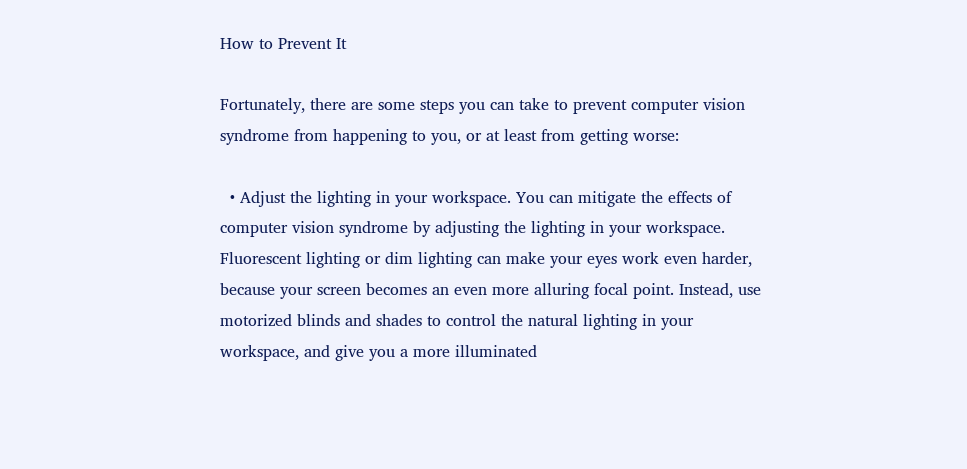How to Prevent It

Fortunately, there are some steps you can take to prevent computer vision syndrome from happening to you, or at least from getting worse:

  • Adjust the lighting in your workspace. You can mitigate the effects of computer vision syndrome by adjusting the lighting in your workspace. Fluorescent lighting or dim lighting can make your eyes work even harder, because your screen becomes an even more alluring focal point. Instead, use motorized blinds and shades to control the natural lighting in your workspace, and give you a more illuminated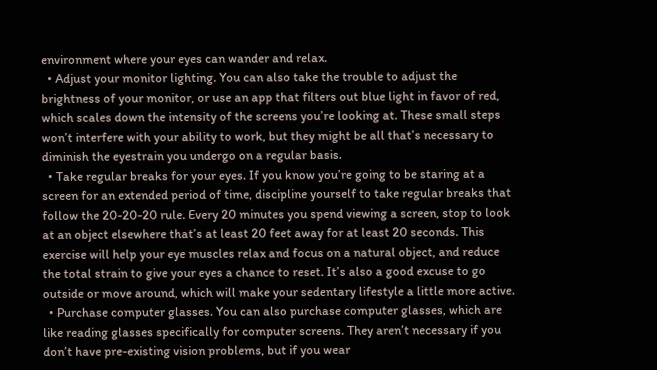environment where your eyes can wander and relax.
  • Adjust your monitor lighting. You can also take the trouble to adjust the brightness of your monitor, or use an app that filters out blue light in favor of red, which scales down the intensity of the screens you’re looking at. These small steps won’t interfere with your ability to work, but they might be all that’s necessary to diminish the eyestrain you undergo on a regular basis.
  • Take regular breaks for your eyes. If you know you’re going to be staring at a screen for an extended period of time, discipline yourself to take regular breaks that follow the 20-20-20 rule. Every 20 minutes you spend viewing a screen, stop to look at an object elsewhere that’s at least 20 feet away for at least 20 seconds. This exercise will help your eye muscles relax and focus on a natural object, and reduce the total strain to give your eyes a chance to reset. It’s also a good excuse to go outside or move around, which will make your sedentary lifestyle a little more active.
  • Purchase computer glasses. You can also purchase computer glasses, which are like reading glasses specifically for computer screens. They aren’t necessary if you don’t have pre-existing vision problems, but if you wear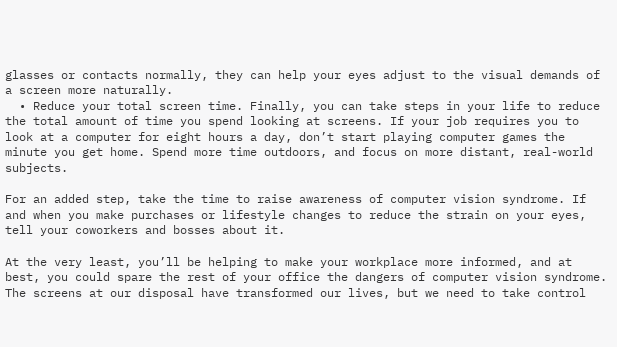glasses or contacts normally, they can help your eyes adjust to the visual demands of a screen more naturally.
  • Reduce your total screen time. Finally, you can take steps in your life to reduce the total amount of time you spend looking at screens. If your job requires you to look at a computer for eight hours a day, don’t start playing computer games the minute you get home. Spend more time outdoors, and focus on more distant, real-world subjects.

For an added step, take the time to raise awareness of computer vision syndrome. If and when you make purchases or lifestyle changes to reduce the strain on your eyes, tell your coworkers and bosses about it.

At the very least, you’ll be helping to make your workplace more informed, and at best, you could spare the rest of your office the dangers of computer vision syndrome. The screens at our disposal have transformed our lives, but we need to take control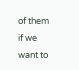of them if we want to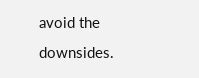avoid the downsides.